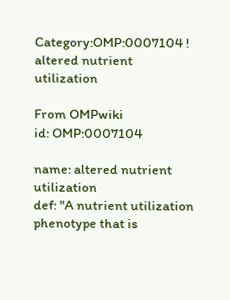Category:OMP:0007104 ! altered nutrient utilization

From OMPwiki
id: OMP:0007104

name: altered nutrient utilization
def: "A nutrient utilization phenotype that is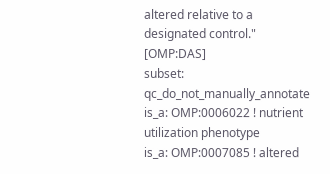altered relative to a designated control." [OMP:DAS]
subset: qc_do_not_manually_annotate
is_a: OMP:0006022 ! nutrient utilization phenotype
is_a: OMP:0007085 ! altered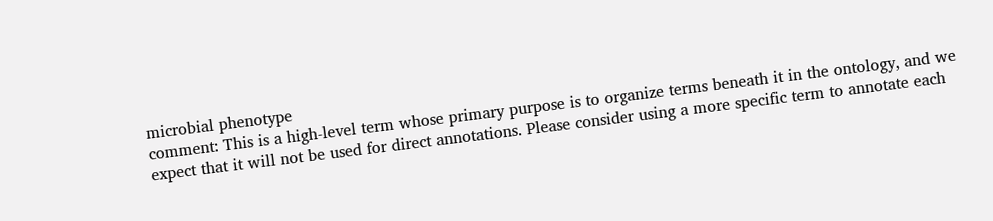microbial phenotype
comment: This is a high-level term whose primary purpose is to organize terms beneath it in the ontology, and we expect that it will not be used for direct annotations. Please consider using a more specific term to annotate each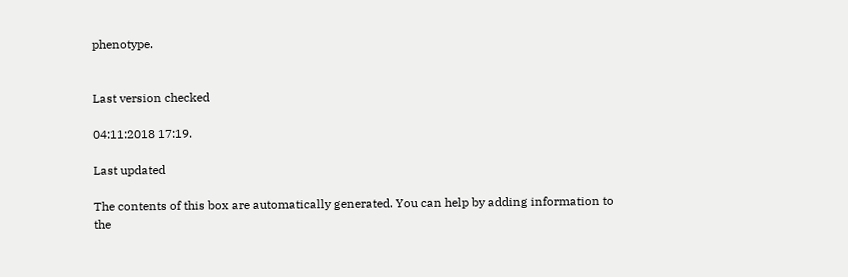phenotype.


Last version checked

04:11:2018 17:19.

Last updated

The contents of this box are automatically generated. You can help by adding information to the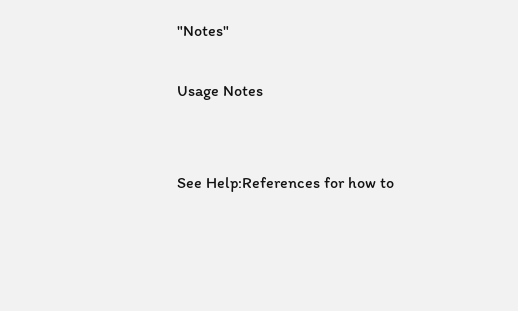"Notes"

Usage Notes


See Help:References for how to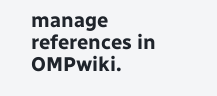manage references in OMPwiki.